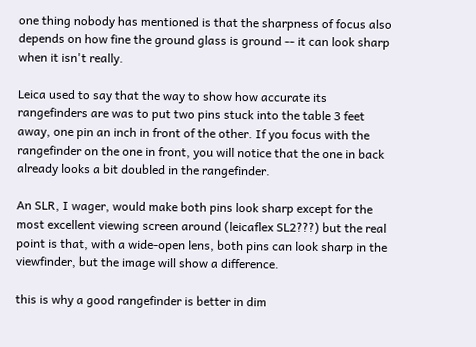one thing nobody has mentioned is that the sharpness of focus also depends on how fine the ground glass is ground -- it can look sharp when it isn't really.

Leica used to say that the way to show how accurate its rangefinders are was to put two pins stuck into the table 3 feet away, one pin an inch in front of the other. If you focus with the rangefinder on the one in front, you will notice that the one in back already looks a bit doubled in the rangefinder.

An SLR, I wager, would make both pins look sharp except for the most excellent viewing screen around (leicaflex SL2???) but the real point is that, with a wide-open lens, both pins can look sharp in the viewfinder, but the image will show a difference.

this is why a good rangefinder is better in dim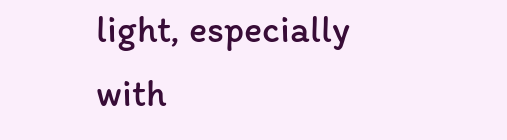light, especially with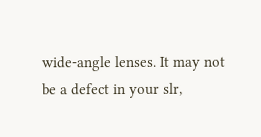wide-angle lenses. It may not be a defect in your slr,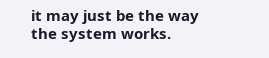it may just be the way the system works.